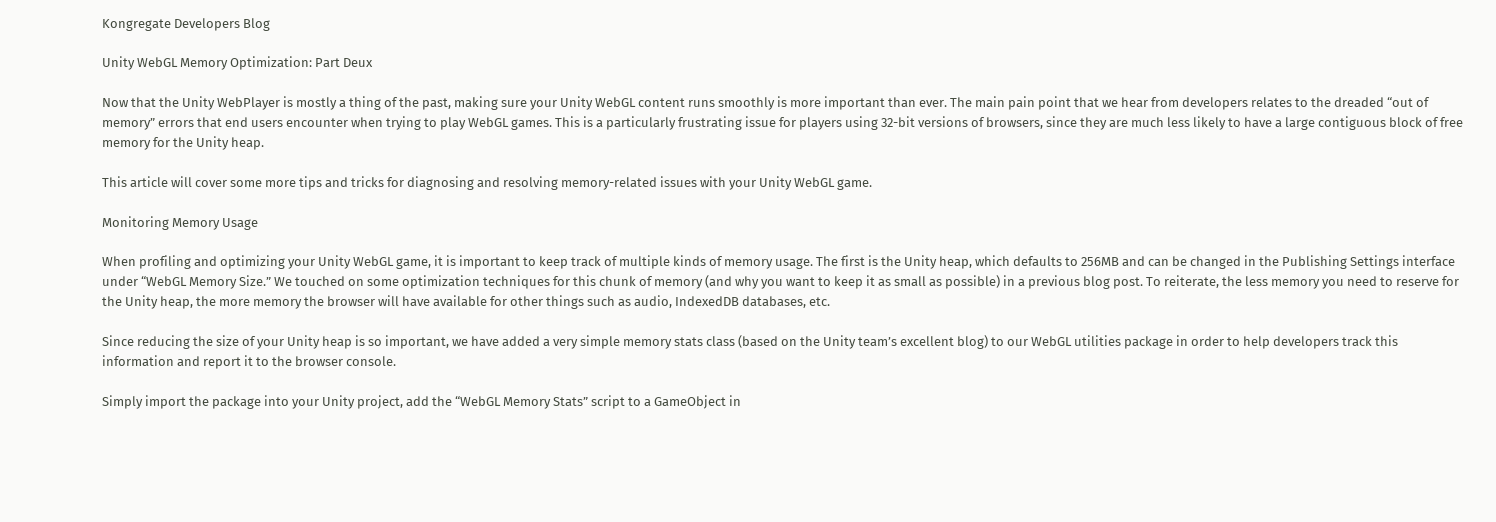Kongregate Developers Blog

Unity WebGL Memory Optimization: Part Deux

Now that the Unity WebPlayer is mostly a thing of the past, making sure your Unity WebGL content runs smoothly is more important than ever. The main pain point that we hear from developers relates to the dreaded “out of memory” errors that end users encounter when trying to play WebGL games. This is a particularly frustrating issue for players using 32-bit versions of browsers, since they are much less likely to have a large contiguous block of free memory for the Unity heap.

This article will cover some more tips and tricks for diagnosing and resolving memory-related issues with your Unity WebGL game.

Monitoring Memory Usage

When profiling and optimizing your Unity WebGL game, it is important to keep track of multiple kinds of memory usage. The first is the Unity heap, which defaults to 256MB and can be changed in the Publishing Settings interface under “WebGL Memory Size.” We touched on some optimization techniques for this chunk of memory (and why you want to keep it as small as possible) in a previous blog post. To reiterate, the less memory you need to reserve for the Unity heap, the more memory the browser will have available for other things such as audio, IndexedDB databases, etc.

Since reducing the size of your Unity heap is so important, we have added a very simple memory stats class (based on the Unity team’s excellent blog) to our WebGL utilities package in order to help developers track this information and report it to the browser console.

Simply import the package into your Unity project, add the “WebGL Memory Stats” script to a GameObject in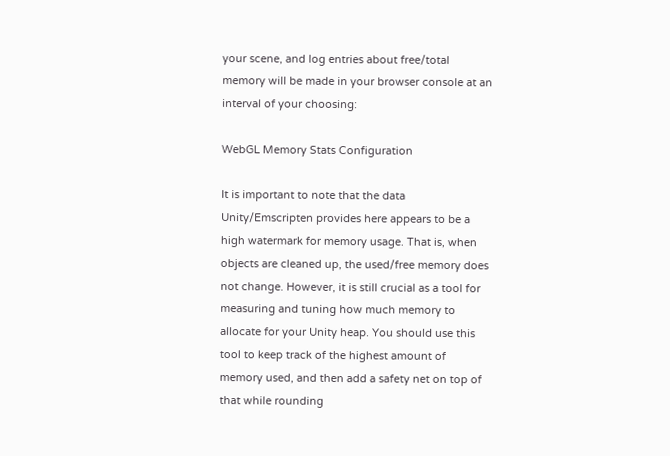your scene, and log entries about free/total memory will be made in your browser console at an interval of your choosing:

WebGL Memory Stats Configuration

It is important to note that the data Unity/Emscripten provides here appears to be a high watermark for memory usage. That is, when objects are cleaned up, the used/free memory does not change. However, it is still crucial as a tool for measuring and tuning how much memory to allocate for your Unity heap. You should use this tool to keep track of the highest amount of memory used, and then add a safety net on top of that while rounding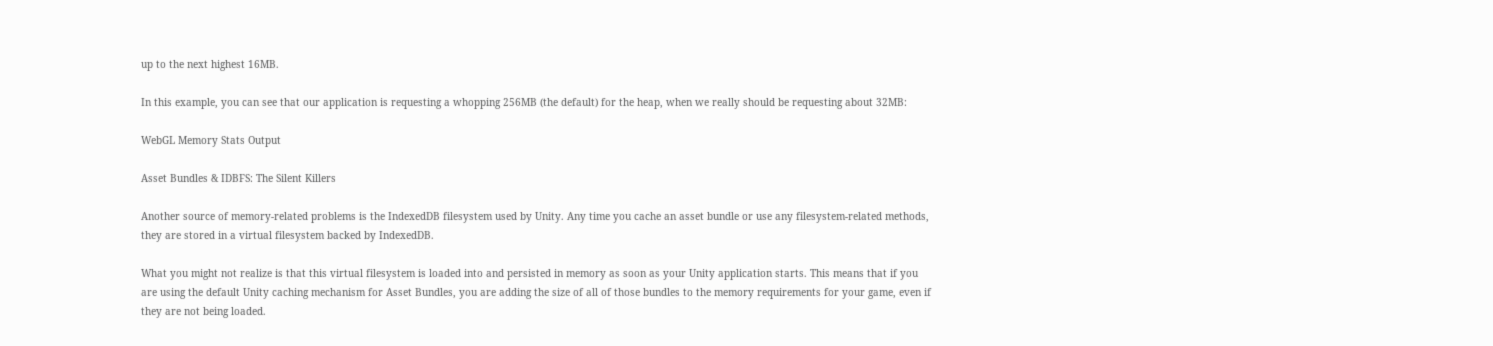up to the next highest 16MB.

In this example, you can see that our application is requesting a whopping 256MB (the default) for the heap, when we really should be requesting about 32MB:

WebGL Memory Stats Output

Asset Bundles & IDBFS: The Silent Killers

Another source of memory-related problems is the IndexedDB filesystem used by Unity. Any time you cache an asset bundle or use any filesystem-related methods, they are stored in a virtual filesystem backed by IndexedDB.

What you might not realize is that this virtual filesystem is loaded into and persisted in memory as soon as your Unity application starts. This means that if you are using the default Unity caching mechanism for Asset Bundles, you are adding the size of all of those bundles to the memory requirements for your game, even if they are not being loaded.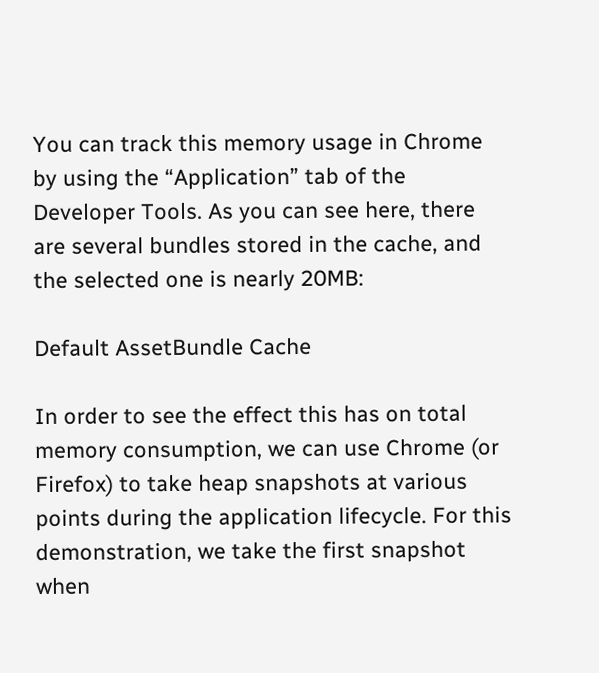You can track this memory usage in Chrome by using the “Application” tab of the Developer Tools. As you can see here, there are several bundles stored in the cache, and the selected one is nearly 20MB:

Default AssetBundle Cache

In order to see the effect this has on total memory consumption, we can use Chrome (or Firefox) to take heap snapshots at various points during the application lifecycle. For this demonstration, we take the first snapshot when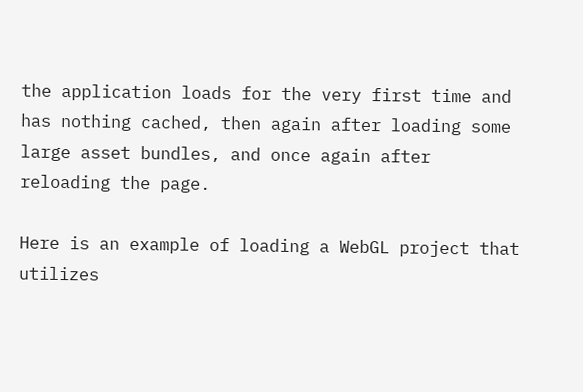the application loads for the very first time and has nothing cached, then again after loading some large asset bundles, and once again after reloading the page.

Here is an example of loading a WebGL project that utilizes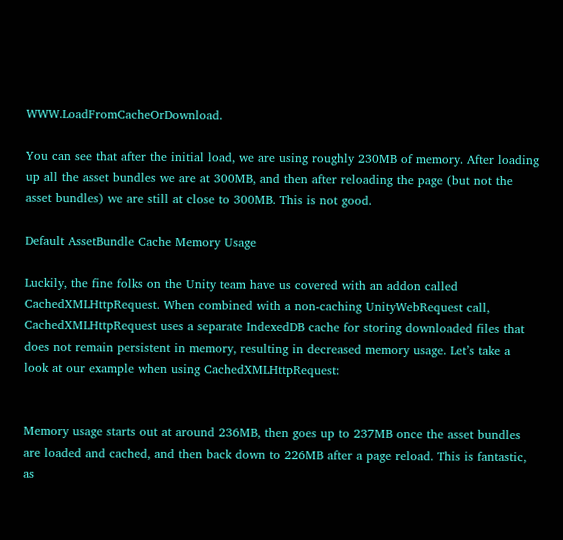WWW.LoadFromCacheOrDownload.

You can see that after the initial load, we are using roughly 230MB of memory. After loading up all the asset bundles we are at 300MB, and then after reloading the page (but not the asset bundles) we are still at close to 300MB. This is not good.

Default AssetBundle Cache Memory Usage

Luckily, the fine folks on the Unity team have us covered with an addon called CachedXMLHttpRequest. When combined with a non-caching UnityWebRequest call, CachedXMLHttpRequest uses a separate IndexedDB cache for storing downloaded files that does not remain persistent in memory, resulting in decreased memory usage. Let’s take a look at our example when using CachedXMLHttpRequest:


Memory usage starts out at around 236MB, then goes up to 237MB once the asset bundles are loaded and cached, and then back down to 226MB after a page reload. This is fantastic, as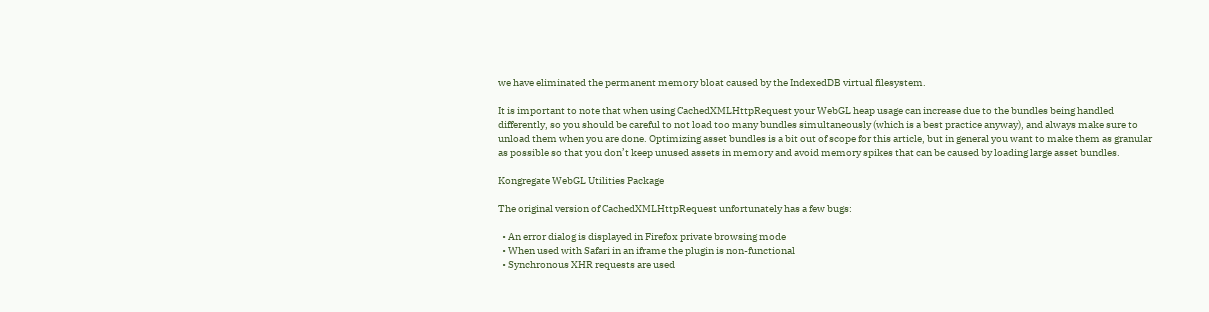we have eliminated the permanent memory bloat caused by the IndexedDB virtual filesystem.

It is important to note that when using CachedXMLHttpRequest your WebGL heap usage can increase due to the bundles being handled differently, so you should be careful to not load too many bundles simultaneously (which is a best practice anyway), and always make sure to unload them when you are done. Optimizing asset bundles is a bit out of scope for this article, but in general you want to make them as granular as possible so that you don’t keep unused assets in memory and avoid memory spikes that can be caused by loading large asset bundles.

Kongregate WebGL Utilities Package

The original version of CachedXMLHttpRequest unfortunately has a few bugs:

  • An error dialog is displayed in Firefox private browsing mode
  • When used with Safari in an iframe the plugin is non-functional
  • Synchronous XHR requests are used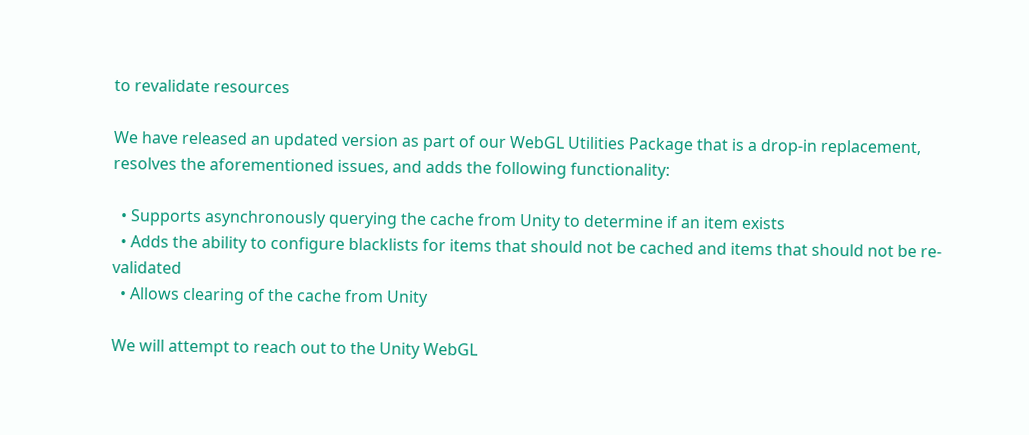to revalidate resources

We have released an updated version as part of our WebGL Utilities Package that is a drop-in replacement, resolves the aforementioned issues, and adds the following functionality:

  • Supports asynchronously querying the cache from Unity to determine if an item exists
  • Adds the ability to configure blacklists for items that should not be cached and items that should not be re-validated
  • Allows clearing of the cache from Unity

We will attempt to reach out to the Unity WebGL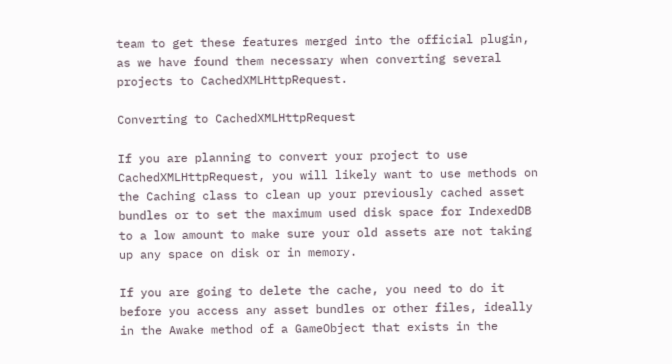team to get these features merged into the official plugin, as we have found them necessary when converting several projects to CachedXMLHttpRequest.

Converting to CachedXMLHttpRequest

If you are planning to convert your project to use CachedXMLHttpRequest, you will likely want to use methods on the Caching class to clean up your previously cached asset bundles or to set the maximum used disk space for IndexedDB to a low amount to make sure your old assets are not taking up any space on disk or in memory.

If you are going to delete the cache, you need to do it before you access any asset bundles or other files, ideally in the Awake method of a GameObject that exists in the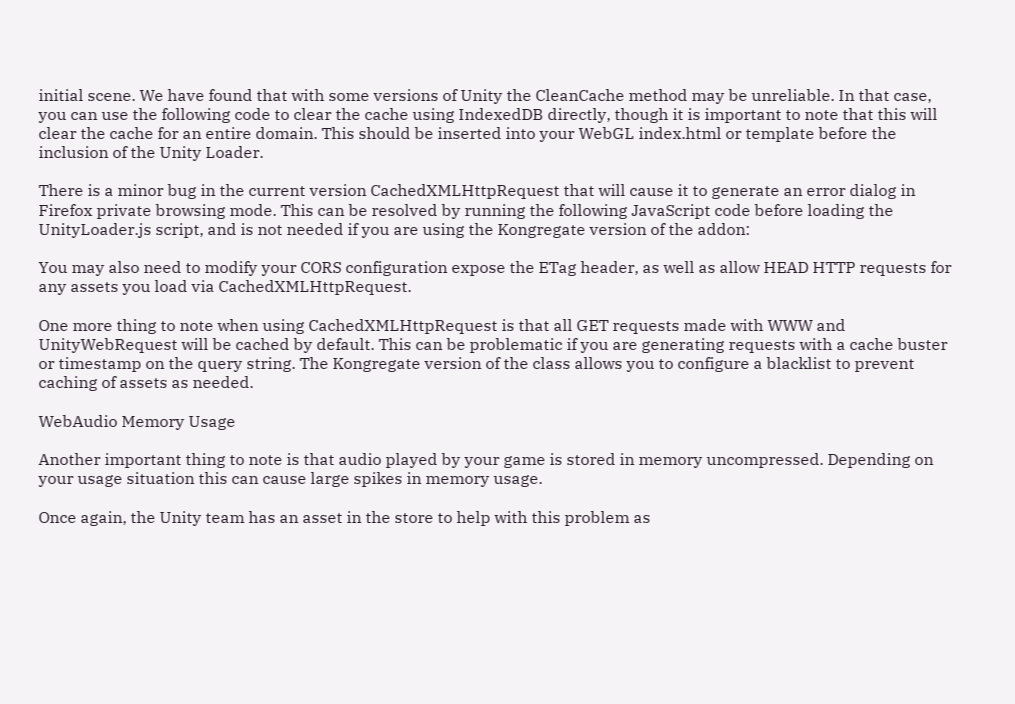initial scene. We have found that with some versions of Unity the CleanCache method may be unreliable. In that case, you can use the following code to clear the cache using IndexedDB directly, though it is important to note that this will clear the cache for an entire domain. This should be inserted into your WebGL index.html or template before the inclusion of the Unity Loader.

There is a minor bug in the current version CachedXMLHttpRequest that will cause it to generate an error dialog in Firefox private browsing mode. This can be resolved by running the following JavaScript code before loading the UnityLoader.js script, and is not needed if you are using the Kongregate version of the addon:

You may also need to modify your CORS configuration expose the ETag header, as well as allow HEAD HTTP requests for any assets you load via CachedXMLHttpRequest.

One more thing to note when using CachedXMLHttpRequest is that all GET requests made with WWW and UnityWebRequest will be cached by default. This can be problematic if you are generating requests with a cache buster or timestamp on the query string. The Kongregate version of the class allows you to configure a blacklist to prevent caching of assets as needed.

WebAudio Memory Usage

Another important thing to note is that audio played by your game is stored in memory uncompressed. Depending on your usage situation this can cause large spikes in memory usage.

Once again, the Unity team has an asset in the store to help with this problem as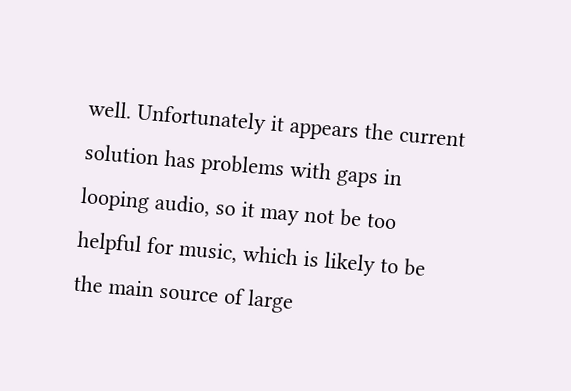well. Unfortunately it appears the current solution has problems with gaps in looping audio, so it may not be too helpful for music, which is likely to be the main source of large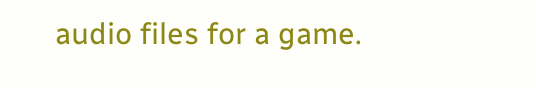audio files for a game.